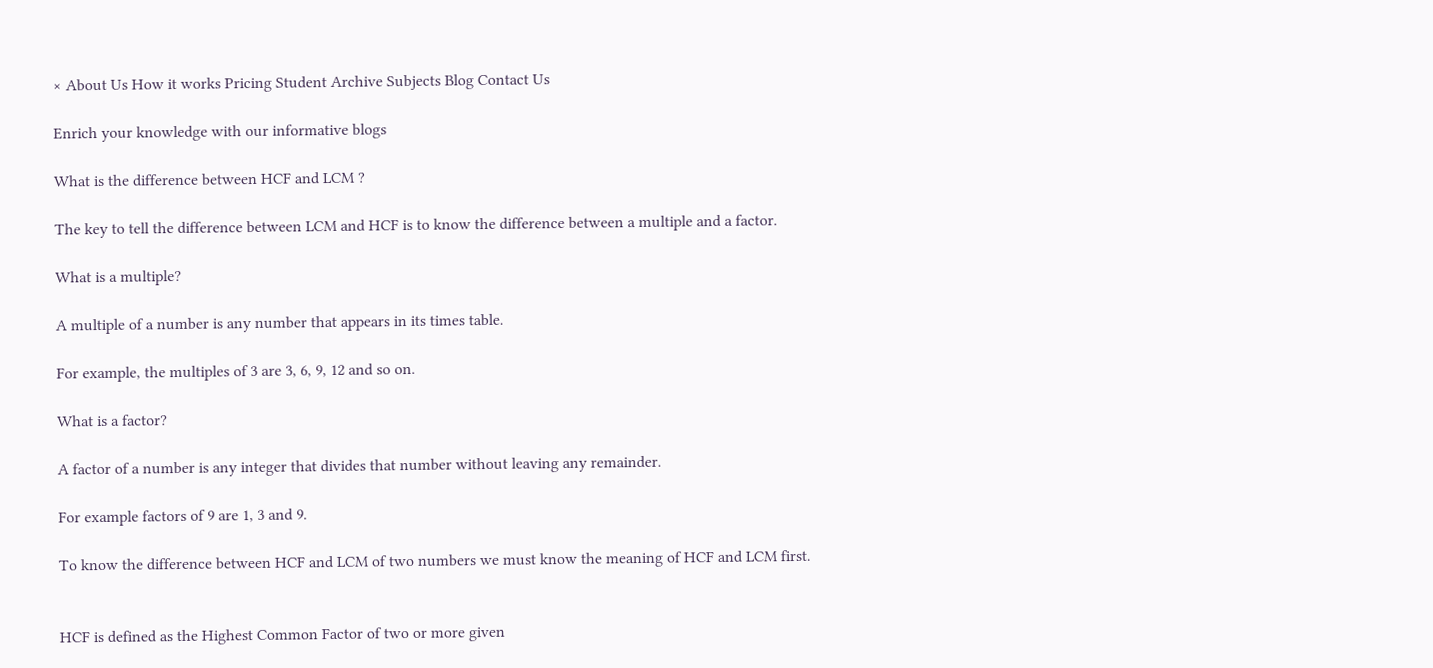× About Us How it works Pricing Student Archive Subjects Blog Contact Us

Enrich your knowledge with our informative blogs

What is the difference between HCF and LCM ?

The key to tell the difference between LCM and HCF is to know the difference between a multiple and a factor.

What is a multiple?

A multiple of a number is any number that appears in its times table.

For example, the multiples of 3 are 3, 6, 9, 12 and so on.

What is a factor?

A factor of a number is any integer that divides that number without leaving any remainder.

For example factors of 9 are 1, 3 and 9.

To know the difference between HCF and LCM of two numbers we must know the meaning of HCF and LCM first.


HCF is defined as the Highest Common Factor of two or more given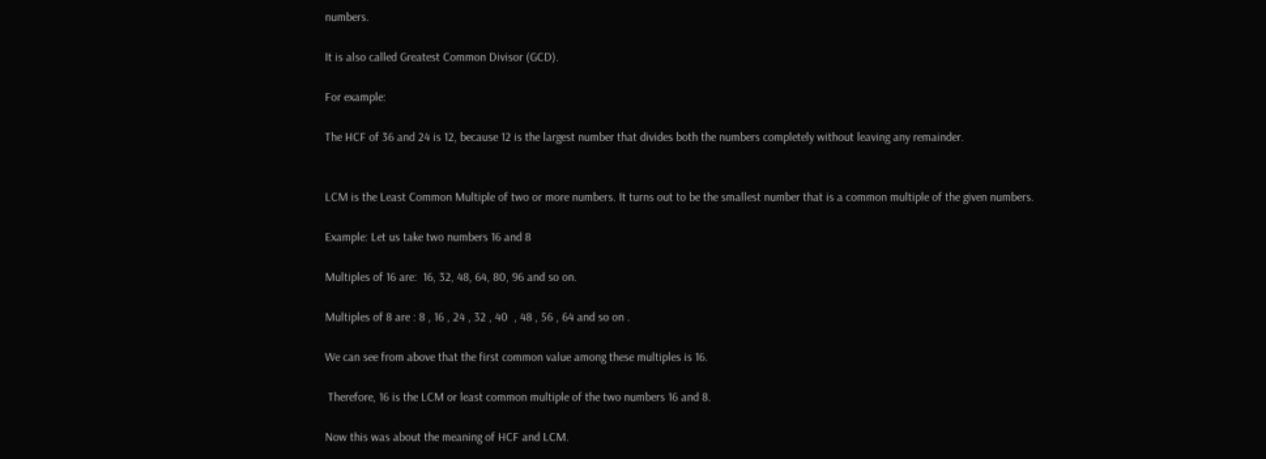numbers.

It is also called Greatest Common Divisor (GCD).

For example:

The HCF of 36 and 24 is 12, because 12 is the largest number that divides both the numbers completely without leaving any remainder.


LCM is the Least Common Multiple of two or more numbers. It turns out to be the smallest number that is a common multiple of the given numbers.

Example: Let us take two numbers 16 and 8

Multiples of 16 are:  16, 32, 48, 64, 80, 96 and so on.

Multiples of 8 are : 8 , 16 , 24 , 32 , 40  , 48 , 56 , 64 and so on .

We can see from above that the first common value among these multiples is 16.

 Therefore, 16 is the LCM or least common multiple of the two numbers 16 and 8.

Now this was about the meaning of HCF and LCM.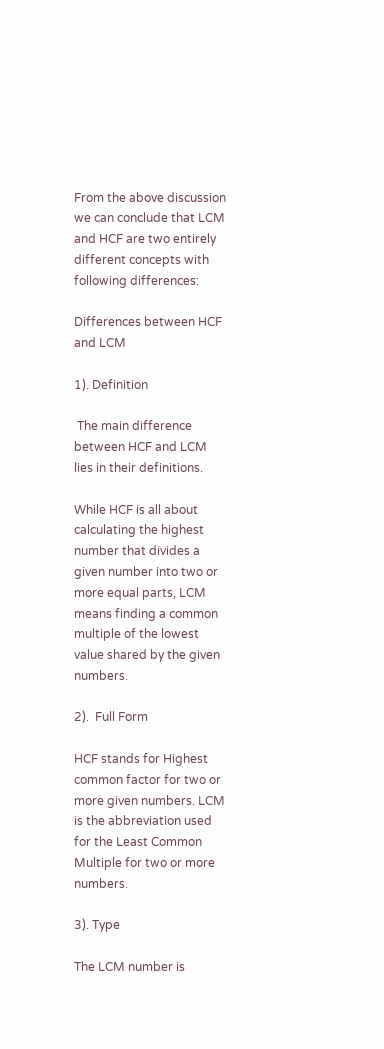From the above discussion we can conclude that LCM and HCF are two entirely different concepts with following differences:

Differences between HCF and LCM

1). Definition

 The main difference between HCF and LCM lies in their definitions.

While HCF is all about calculating the highest number that divides a given number into two or more equal parts, LCM means finding a common multiple of the lowest value shared by the given numbers.

2).  Full Form

HCF stands for Highest common factor for two or more given numbers. LCM is the abbreviation used for the Least Common Multiple for two or more numbers.

3). Type

The LCM number is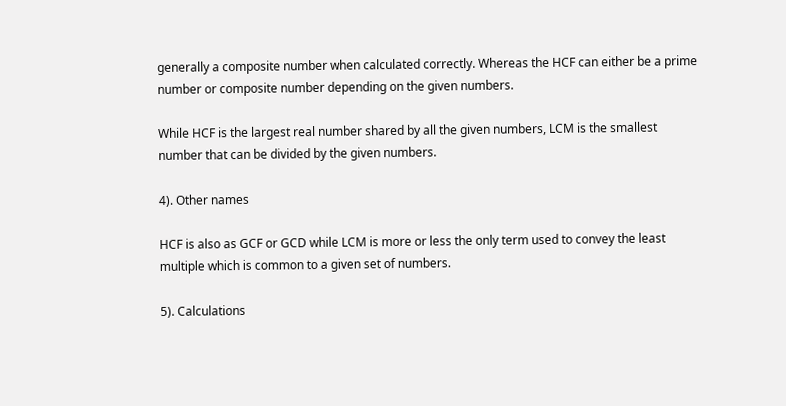generally a composite number when calculated correctly. Whereas the HCF can either be a prime number or composite number depending on the given numbers.

While HCF is the largest real number shared by all the given numbers, LCM is the smallest number that can be divided by the given numbers.

4). Other names

HCF is also as GCF or GCD while LCM is more or less the only term used to convey the least multiple which is common to a given set of numbers.

5). Calculations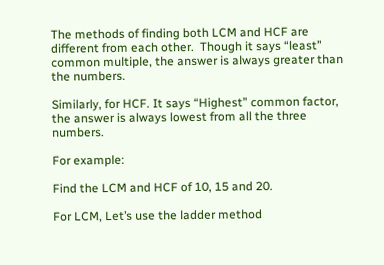The methods of finding both LCM and HCF are different from each other.  Though it says “least” common multiple, the answer is always greater than the numbers.

Similarly, for HCF. It says “Highest” common factor, the answer is always lowest from all the three numbers.

For example:

Find the LCM and HCF of 10, 15 and 20.

For LCM, Let’s use the ladder method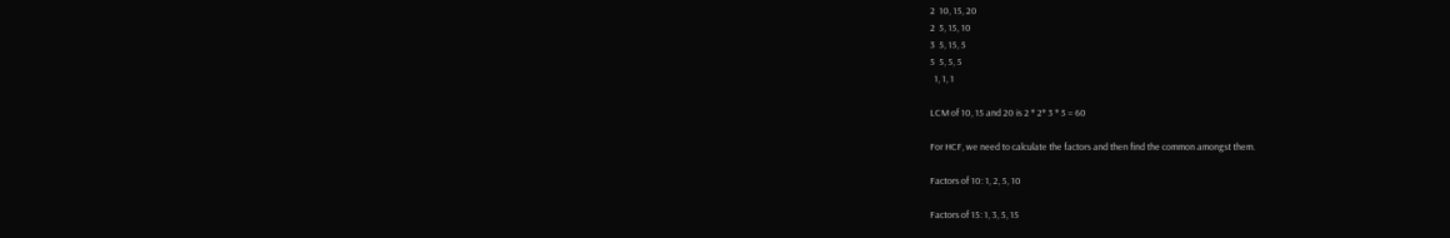2  10, 15, 20
2  5, 15, 10
3  5, 15, 5
5  5, 5, 5
  1, 1, 1

LCM of 10, 15 and 20 is 2 * 2* 3 * 5 = 60

For HCF, we need to calculate the factors and then find the common amongst them.

Factors of 10: 1, 2, 5, 10

Factors of 15: 1, 3, 5, 15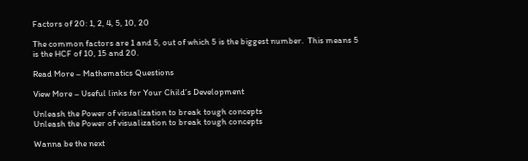Factors of 20: 1, 2, 4, 5, 10, 20

The common factors are 1 and 5, out of which 5 is the biggest number.  This means 5 is the HCF of 10, 15 and 20.

Read More – Mathematics Questions

View More – Useful links for Your Child’s Development

Unleash the Power of visualization to break tough concepts
Unleash the Power of visualization to break tough concepts

Wanna be the next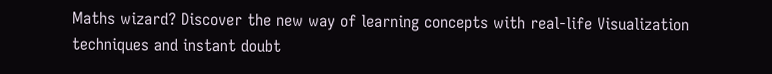Maths wizard? Discover the new way of learning concepts with real-life Visualization techniques and instant doubt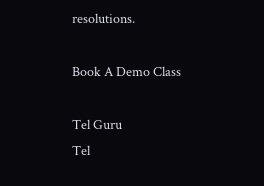resolutions.

Book A Demo Class

Tel Guru
Tel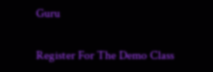Guru

Register For The Demo Class